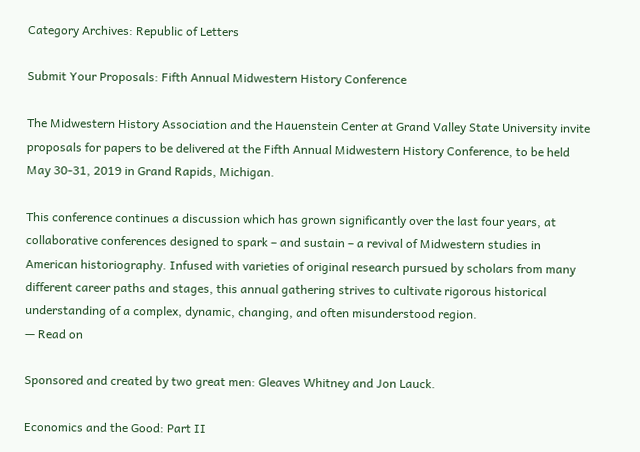Category Archives: Republic of Letters

Submit Your Proposals: Fifth Annual Midwestern History Conference

The Midwestern History Association and the Hauenstein Center at Grand Valley State University invite proposals for papers to be delivered at the Fifth Annual Midwestern History Conference, to be held May 30-31, 2019 in Grand Rapids, Michigan.

This conference continues a discussion which has grown significantly over the last four years, at collaborative conferences designed to spark – and sustain – a revival of Midwestern studies in American historiography. Infused with varieties of original research pursued by scholars from many different career paths and stages, this annual gathering strives to cultivate rigorous historical understanding of a complex, dynamic, changing, and often misunderstood region.
— Read on

Sponsored and created by two great men: Gleaves Whitney and Jon Lauck.

Economics and the Good: Part II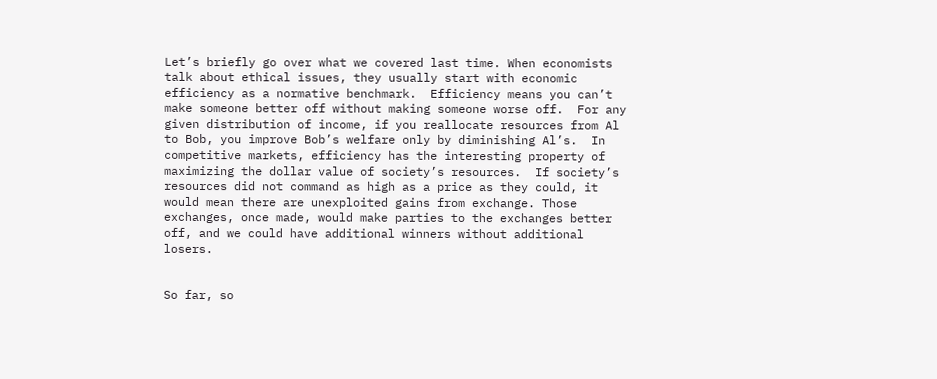Let’s briefly go over what we covered last time. When economists talk about ethical issues, they usually start with economic efficiency as a normative benchmark.  Efficiency means you can’t make someone better off without making someone worse off.  For any given distribution of income, if you reallocate resources from Al to Bob, you improve Bob’s welfare only by diminishing Al’s.  In competitive markets, efficiency has the interesting property of maximizing the dollar value of society’s resources.  If society’s resources did not command as high as a price as they could, it would mean there are unexploited gains from exchange. Those exchanges, once made, would make parties to the exchanges better off, and we could have additional winners without additional losers.


So far, so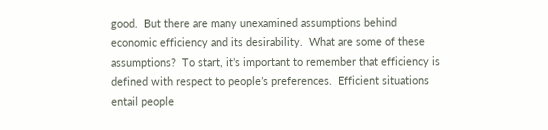good.  But there are many unexamined assumptions behind economic efficiency and its desirability.  What are some of these assumptions?  To start, it’s important to remember that efficiency is defined with respect to people’s preferences.  Efficient situations entail people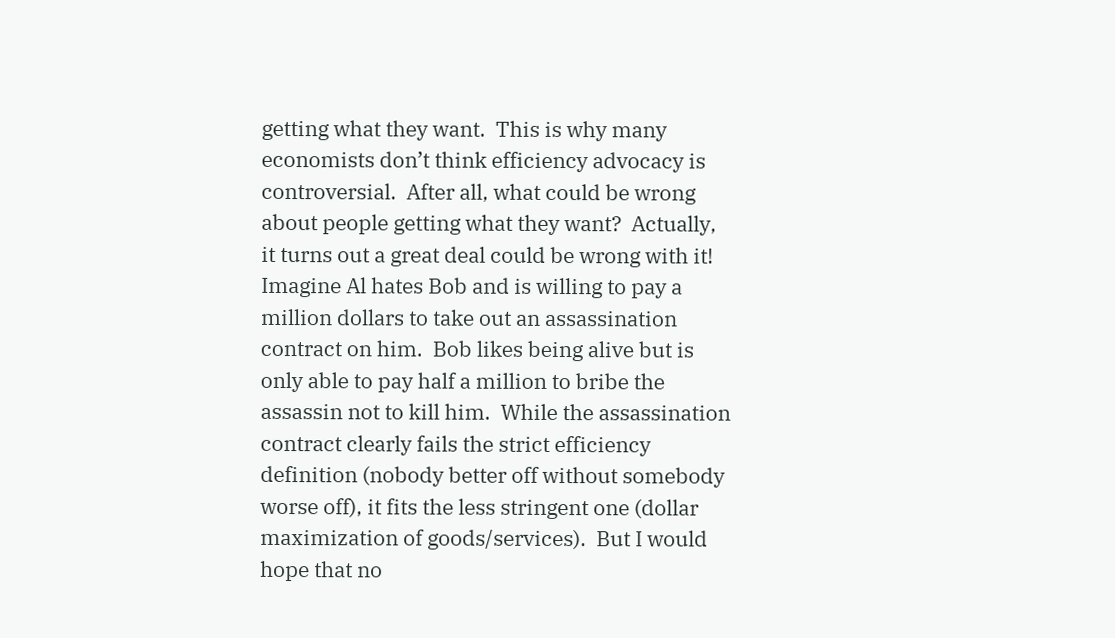getting what they want.  This is why many economists don’t think efficiency advocacy is controversial.  After all, what could be wrong about people getting what they want?  Actually, it turns out a great deal could be wrong with it!  Imagine Al hates Bob and is willing to pay a million dollars to take out an assassination contract on him.  Bob likes being alive but is only able to pay half a million to bribe the assassin not to kill him.  While the assassination contract clearly fails the strict efficiency definition (nobody better off without somebody worse off), it fits the less stringent one (dollar maximization of goods/services).  But I would hope that no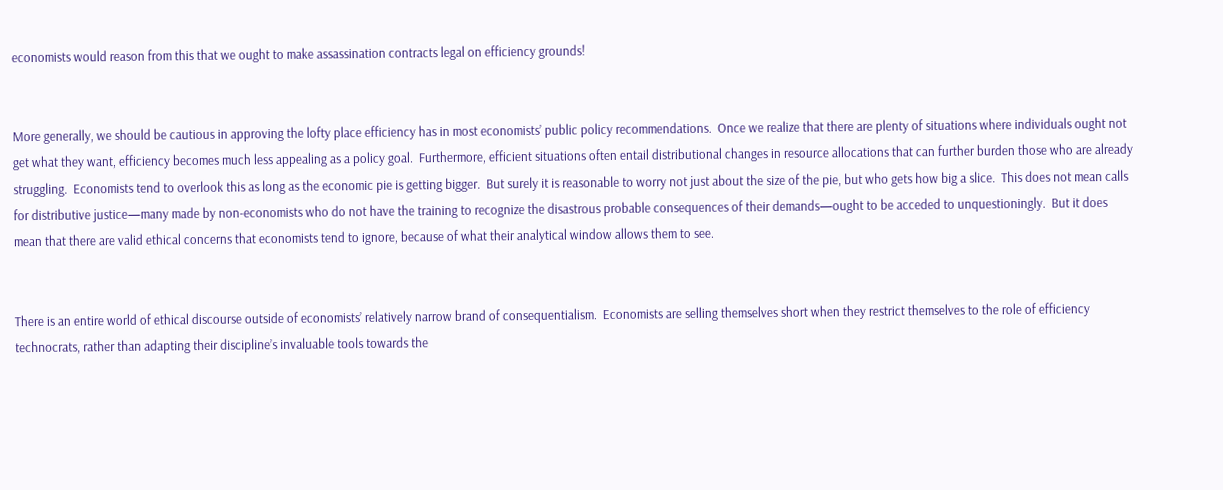economists would reason from this that we ought to make assassination contracts legal on efficiency grounds!


More generally, we should be cautious in approving the lofty place efficiency has in most economists’ public policy recommendations.  Once we realize that there are plenty of situations where individuals ought not get what they want, efficiency becomes much less appealing as a policy goal.  Furthermore, efficient situations often entail distributional changes in resource allocations that can further burden those who are already struggling.  Economists tend to overlook this as long as the economic pie is getting bigger.  But surely it is reasonable to worry not just about the size of the pie, but who gets how big a slice.  This does not mean calls for distributive justice—many made by non-economists who do not have the training to recognize the disastrous probable consequences of their demands—ought to be acceded to unquestioningly.  But it does mean that there are valid ethical concerns that economists tend to ignore, because of what their analytical window allows them to see.


There is an entire world of ethical discourse outside of economists’ relatively narrow brand of consequentialism.  Economists are selling themselves short when they restrict themselves to the role of efficiency technocrats, rather than adapting their discipline’s invaluable tools towards the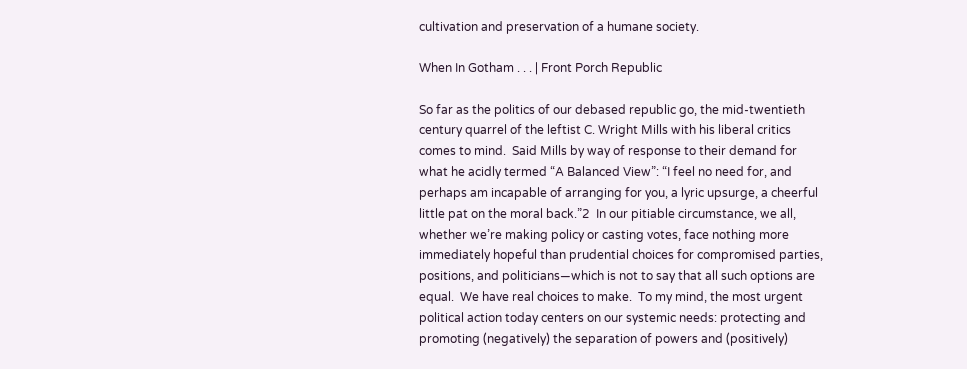cultivation and preservation of a humane society.

When In Gotham . . . | Front Porch Republic

So far as the politics of our debased republic go, the mid-twentieth century quarrel of the leftist C. Wright Mills with his liberal critics comes to mind.  Said Mills by way of response to their demand for what he acidly termed “A Balanced View”: “I feel no need for, and perhaps am incapable of arranging for you, a lyric upsurge, a cheerful little pat on the moral back.”2  In our pitiable circumstance, we all, whether we’re making policy or casting votes, face nothing more immediately hopeful than prudential choices for compromised parties, positions, and politicians—which is not to say that all such options are equal.  We have real choices to make.  To my mind, the most urgent political action today centers on our systemic needs: protecting and promoting (negatively) the separation of powers and (positively)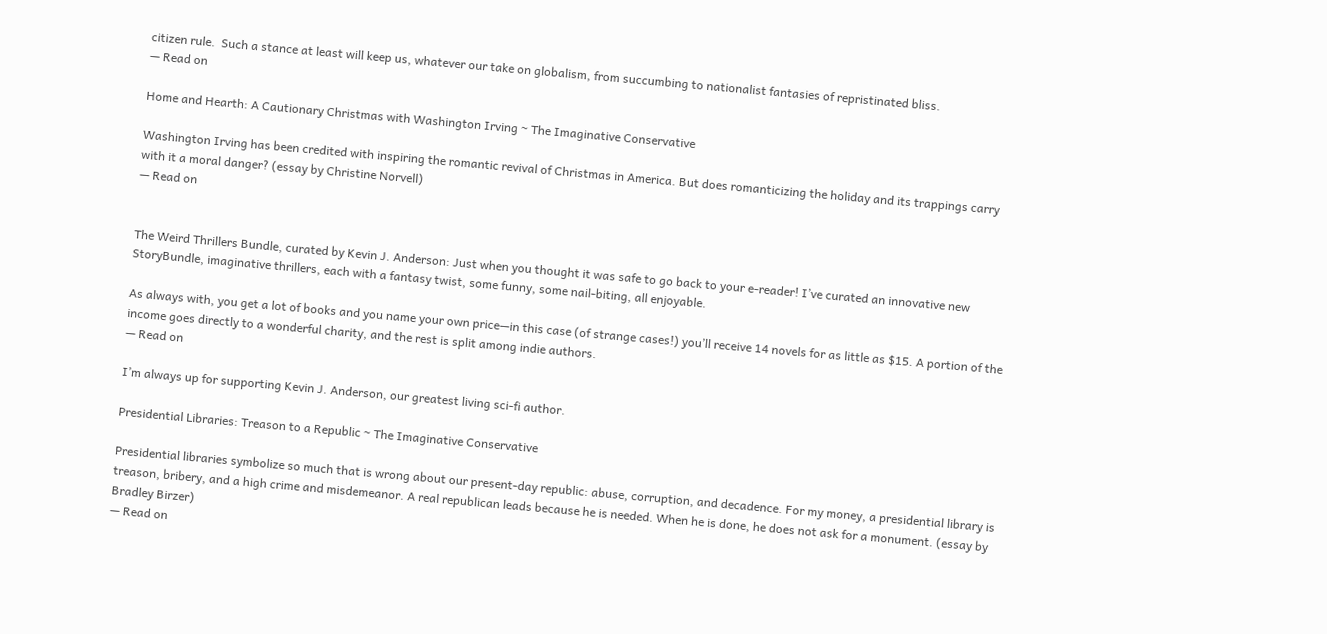citizen rule.  Such a stance at least will keep us, whatever our take on globalism, from succumbing to nationalist fantasies of repristinated bliss.
— Read on

Home and Hearth: A Cautionary Christmas with Washington Irving ~ The Imaginative Conservative

Washington Irving has been credited with inspiring the romantic revival of Christmas in America. But does romanticizing the holiday and its trappings carry with it a moral danger? (essay by Christine Norvell)
— Read on


The Weird Thrillers Bundle, curated by Kevin J. Anderson: Just when you thought it was safe to go back to your e-reader! I’ve curated an innovative new StoryBundle, imaginative thrillers, each with a fantasy twist, some funny, some nail-biting, all enjoyable.

As always with, you get a lot of books and you name your own price—in this case (of strange cases!) you’ll receive 14 novels for as little as $15. A portion of the income goes directly to a wonderful charity, and the rest is split among indie authors.
— Read on

I’m always up for supporting Kevin J. Anderson, our greatest living sci-fi author.

Presidential Libraries: Treason to a Republic ~ The Imaginative Conservative

Presidential libraries symbolize so much that is wrong about our present-day republic: abuse, corruption, and decadence. For my money, a presidential library is treason, bribery, and a high crime and misdemeanor. A real republican leads because he is needed. When he is done, he does not ask for a monument. (essay by Bradley Birzer)
— Read on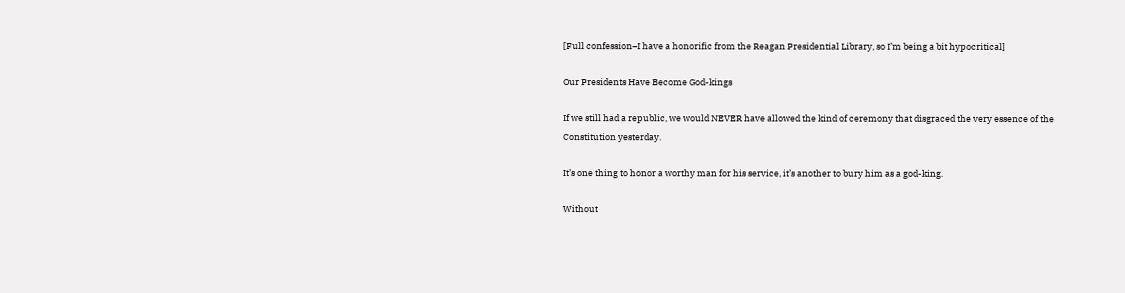[Full confession–I have a honorific from the Reagan Presidential Library, so I’m being a bit hypocritical]

Our Presidents Have Become God-kings

If we still had a republic, we would NEVER have allowed the kind of ceremony that disgraced the very essence of the Constitution yesterday.

It’s one thing to honor a worthy man for his service, it’s another to bury him as a god-king.

Without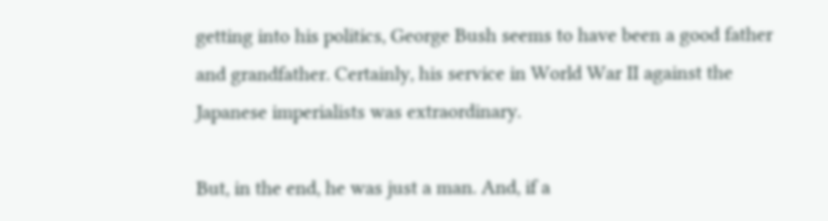getting into his politics, George Bush seems to have been a good father and grandfather. Certainly, his service in World War II against the Japanese imperialists was extraordinary.

But, in the end, he was just a man. And, if a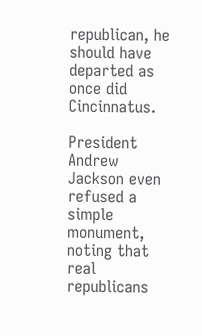republican, he should have departed as once did Cincinnatus.

President Andrew Jackson even refused a simple monument, noting that real republicans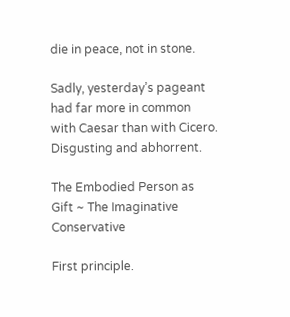die in peace, not in stone.

Sadly, yesterday’s pageant had far more in common with Caesar than with Cicero. Disgusting and abhorrent.

The Embodied Person as Gift ~ The Imaginative Conservative

First principle.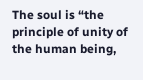The soul is “the principle of unity of the human being,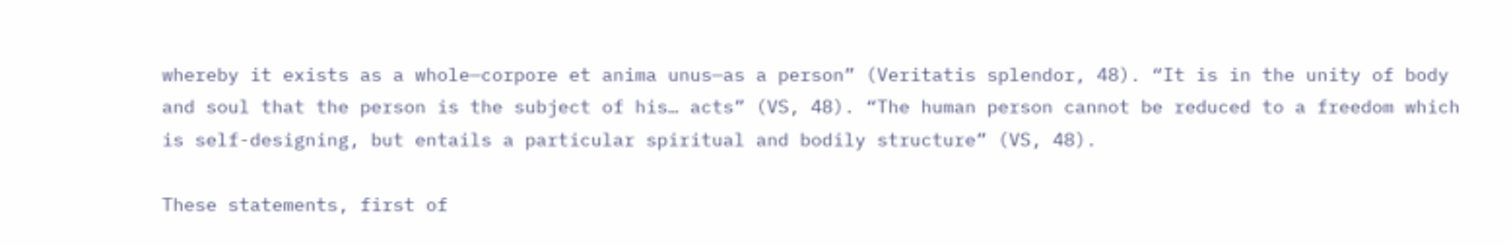whereby it exists as a whole—corpore et anima unus—as a person” (Veritatis splendor, 48). “It is in the unity of body and soul that the person is the subject of his… acts” (VS, 48). “The human person cannot be reduced to a freedom which is self-designing, but entails a particular spiritual and bodily structure” (VS, 48).

These statements, first of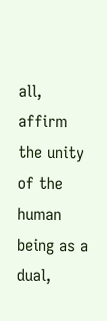all, affirm the unity of the human being as a dual,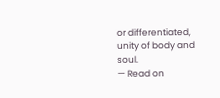or differentiated, unity of body and soul.
— Read on